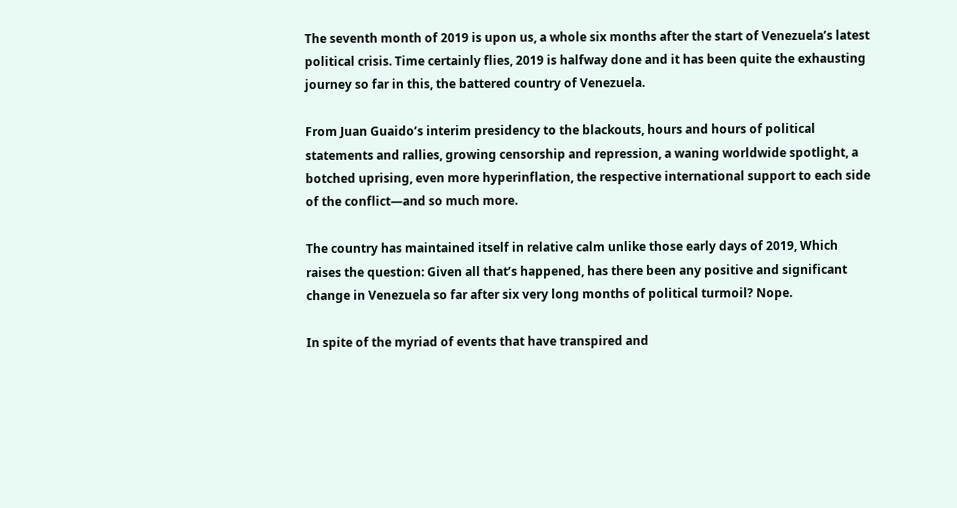The seventh month of 2019 is upon us, a whole six months after the start of Venezuela’s latest political crisis. Time certainly flies, 2019 is halfway done and it has been quite the exhausting journey so far in this, the battered country of Venezuela.

From Juan Guaido’s interim presidency to the blackouts, hours and hours of political statements and rallies, growing censorship and repression, a waning worldwide spotlight, a botched uprising, even more hyperinflation, the respective international support to each side of the conflict—and so much more.

The country has maintained itself in relative calm unlike those early days of 2019, Which raises the question: Given all that’s happened, has there been any positive and significant change in Venezuela so far after six very long months of political turmoil? Nope.

In spite of the myriad of events that have transpired and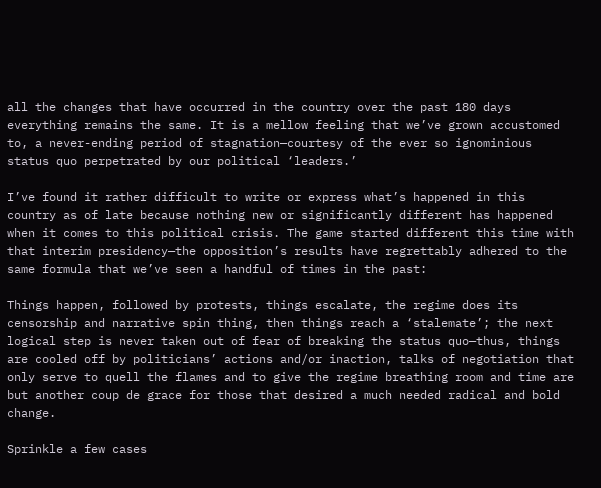all the changes that have occurred in the country over the past 180 days everything remains the same. It is a mellow feeling that we’ve grown accustomed to, a never-ending period of stagnation—courtesy of the ever so ignominious status quo perpetrated by our political ‘leaders.’

I’ve found it rather difficult to write or express what’s happened in this country as of late because nothing new or significantly different has happened when it comes to this political crisis. The game started different this time with that interim presidency—the opposition’s results have regrettably adhered to the same formula that we’ve seen a handful of times in the past:

Things happen, followed by protests, things escalate, the regime does its censorship and narrative spin thing, then things reach a ‘stalemate’; the next logical step is never taken out of fear of breaking the status quo—thus, things are cooled off by politicians’ actions and/or inaction, talks of negotiation that only serve to quell the flames and to give the regime breathing room and time are but another coup de grace for those that desired a much needed radical and bold change.

Sprinkle a few cases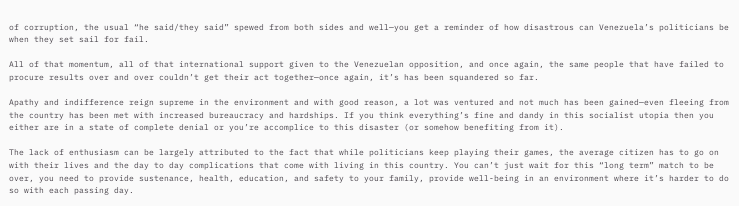of corruption, the usual “he said/they said” spewed from both sides and well—you get a reminder of how disastrous can Venezuela’s politicians be when they set sail for fail.

All of that momentum, all of that international support given to the Venezuelan opposition, and once again, the same people that have failed to procure results over and over couldn’t get their act together—once again, it’s has been squandered so far.

Apathy and indifference reign supreme in the environment and with good reason, a lot was ventured and not much has been gained—even fleeing from the country has been met with increased bureaucracy and hardships. If you think everything’s fine and dandy in this socialist utopia then you either are in a state of complete denial or you’re accomplice to this disaster (or somehow benefiting from it).

The lack of enthusiasm can be largely attributed to the fact that while politicians keep playing their games, the average citizen has to go on with their lives and the day to day complications that come with living in this country. You can’t just wait for this “long term” match to be over, you need to provide sustenance, health, education, and safety to your family, provide well-being in an environment where it’s harder to do so with each passing day.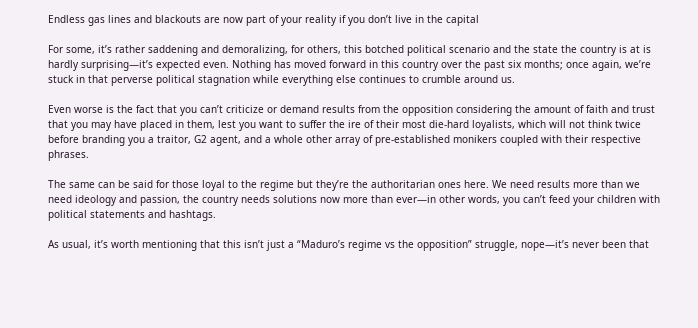Endless gas lines and blackouts are now part of your reality if you don’t live in the capital

For some, it’s rather saddening and demoralizing, for others, this botched political scenario and the state the country is at is hardly surprising—it’s expected even. Nothing has moved forward in this country over the past six months; once again, we’re stuck in that perverse political stagnation while everything else continues to crumble around us.

Even worse is the fact that you can’t criticize or demand results from the opposition considering the amount of faith and trust that you may have placed in them, lest you want to suffer the ire of their most die-hard loyalists, which will not think twice before branding you a traitor, G2 agent, and a whole other array of pre-established monikers coupled with their respective phrases.

The same can be said for those loyal to the regime but they’re the authoritarian ones here. We need results more than we need ideology and passion, the country needs solutions now more than ever—in other words, you can’t feed your children with political statements and hashtags.

As usual, it’s worth mentioning that this isn’t just a “Maduro’s regime vs the opposition” struggle, nope—it’s never been that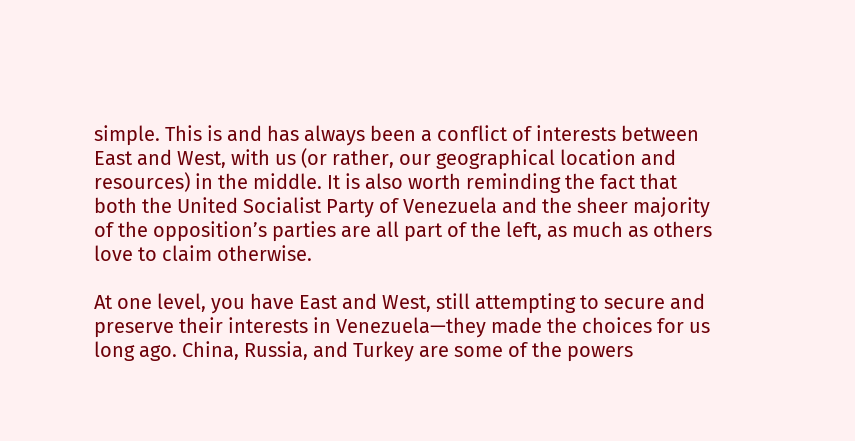simple. This is and has always been a conflict of interests between East and West, with us (or rather, our geographical location and resources) in the middle. It is also worth reminding the fact that both the United Socialist Party of Venezuela and the sheer majority of the opposition’s parties are all part of the left, as much as others love to claim otherwise.

At one level, you have East and West, still attempting to secure and preserve their interests in Venezuela—they made the choices for us long ago. China, Russia, and Turkey are some of the powers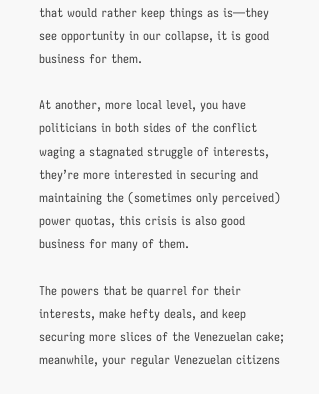that would rather keep things as is—they see opportunity in our collapse, it is good business for them.

At another, more local level, you have politicians in both sides of the conflict waging a stagnated struggle of interests, they’re more interested in securing and maintaining the (sometimes only perceived) power quotas, this crisis is also good business for many of them.

The powers that be quarrel for their interests, make hefty deals, and keep securing more slices of the Venezuelan cake; meanwhile, your regular Venezuelan citizens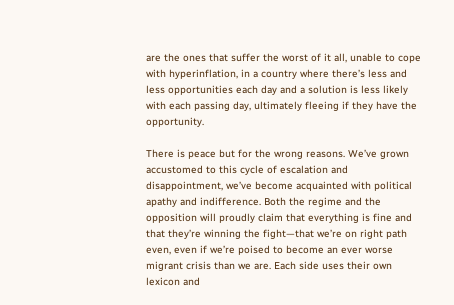are the ones that suffer the worst of it all, unable to cope with hyperinflation, in a country where there’s less and less opportunities each day and a solution is less likely with each passing day, ultimately fleeing if they have the opportunity.

There is peace but for the wrong reasons. We’ve grown accustomed to this cycle of escalation and disappointment, we’ve become acquainted with political apathy and indifference. Both the regime and the opposition will proudly claim that everything is fine and that they’re winning the fight—that we’re on right path even, even if we’re poised to become an ever worse migrant crisis than we are. Each side uses their own lexicon and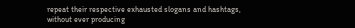repeat their respective exhausted slogans and hashtags, without ever producing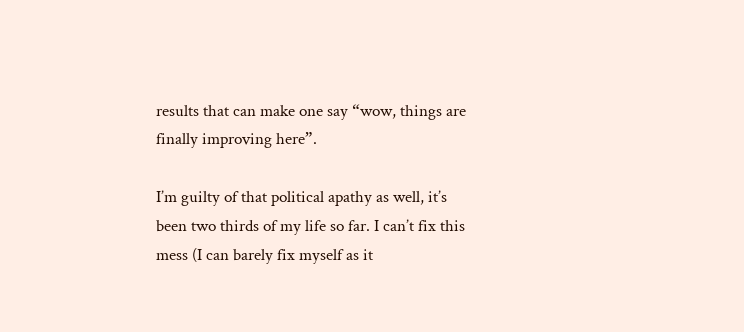results that can make one say “wow, things are finally improving here”.

I’m guilty of that political apathy as well, it’s been two thirds of my life so far. I can’t fix this mess (I can barely fix myself as it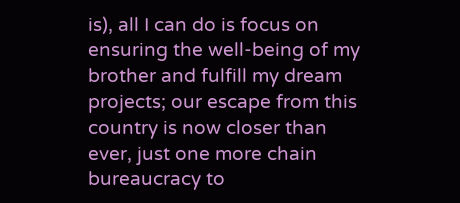is), all I can do is focus on ensuring the well-being of my brother and fulfill my dream projects; our escape from this country is now closer than ever, just one more chain bureaucracy to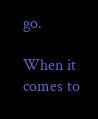go.

When it comes to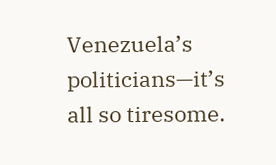Venezuela’s politicians—it’s all so tiresome.